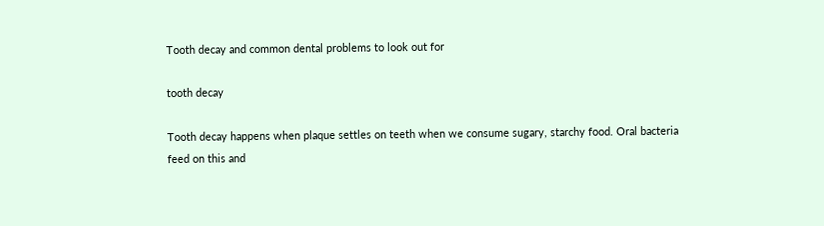Tooth decay and common dental problems to look out for

tooth decay

Tooth decay happens when plaque settles on teeth when we consume sugary, starchy food. Oral bacteria feed on this and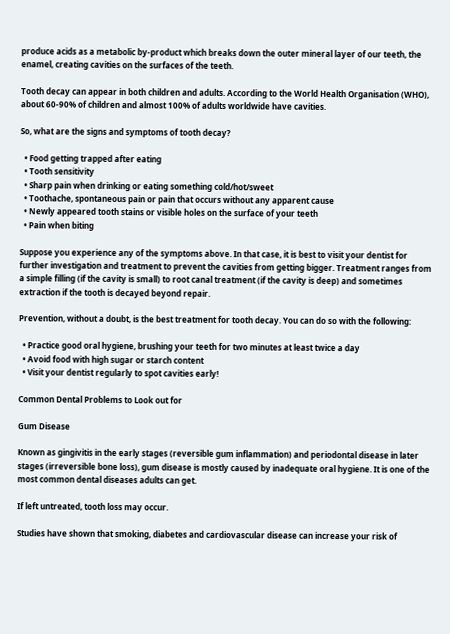produce acids as a metabolic by-product which breaks down the outer mineral layer of our teeth, the enamel, creating cavities on the surfaces of the teeth.

Tooth decay can appear in both children and adults. According to the World Health Organisation (WHO), about 60-90% of children and almost 100% of adults worldwide have cavities.

So, what are the signs and symptoms of tooth decay?

  • Food getting trapped after eating
  • Tooth sensitivity
  • Sharp pain when drinking or eating something cold/hot/sweet
  • Toothache, spontaneous pain or pain that occurs without any apparent cause
  • Newly appeared tooth stains or visible holes on the surface of your teeth
  • Pain when biting

Suppose you experience any of the symptoms above. In that case, it is best to visit your dentist for further investigation and treatment to prevent the cavities from getting bigger. Treatment ranges from a simple filling (if the cavity is small) to root canal treatment (if the cavity is deep) and sometimes extraction if the tooth is decayed beyond repair.

Prevention, without a doubt, is the best treatment for tooth decay. You can do so with the following:

  • Practice good oral hygiene, brushing your teeth for two minutes at least twice a day
  • Avoid food with high sugar or starch content
  • Visit your dentist regularly to spot cavities early!

Common Dental Problems to Look out for

Gum Disease

Known as gingivitis in the early stages (reversible gum inflammation) and periodontal disease in later stages (irreversible bone loss), gum disease is mostly caused by inadequate oral hygiene. It is one of the most common dental diseases adults can get.

If left untreated, tooth loss may occur.

Studies have shown that smoking, diabetes and cardiovascular disease can increase your risk of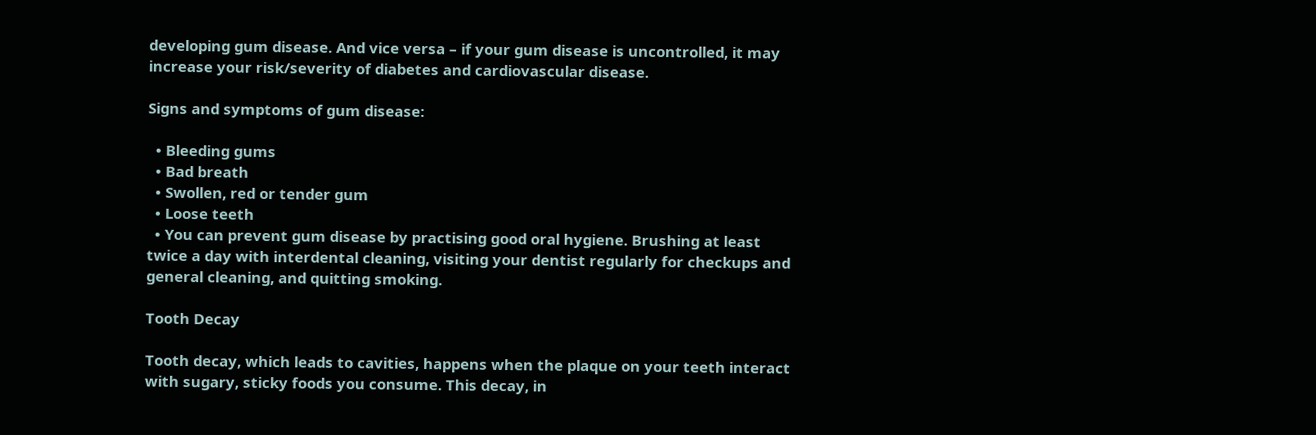developing gum disease. And vice versa – if your gum disease is uncontrolled, it may increase your risk/severity of diabetes and cardiovascular disease.

Signs and symptoms of gum disease:

  • Bleeding gums
  • Bad breath
  • Swollen, red or tender gum
  • Loose teeth
  • You can prevent gum disease by practising good oral hygiene. Brushing at least twice a day with interdental cleaning, visiting your dentist regularly for checkups and general cleaning, and quitting smoking.

Tooth Decay

Tooth decay, which leads to cavities, happens when the plaque on your teeth interact with sugary, sticky foods you consume. This decay, in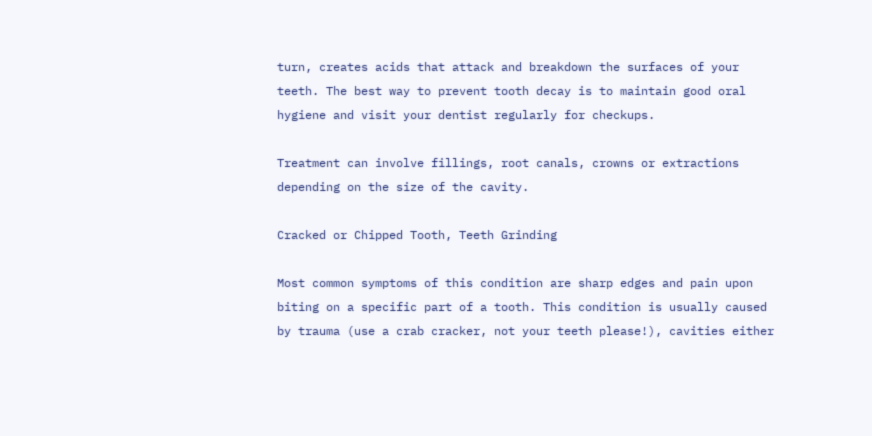turn, creates acids that attack and breakdown the surfaces of your teeth. The best way to prevent tooth decay is to maintain good oral hygiene and visit your dentist regularly for checkups.

Treatment can involve fillings, root canals, crowns or extractions depending on the size of the cavity.

Cracked or Chipped Tooth, Teeth Grinding

Most common symptoms of this condition are sharp edges and pain upon biting on a specific part of a tooth. This condition is usually caused by trauma (use a crab cracker, not your teeth please!), cavities either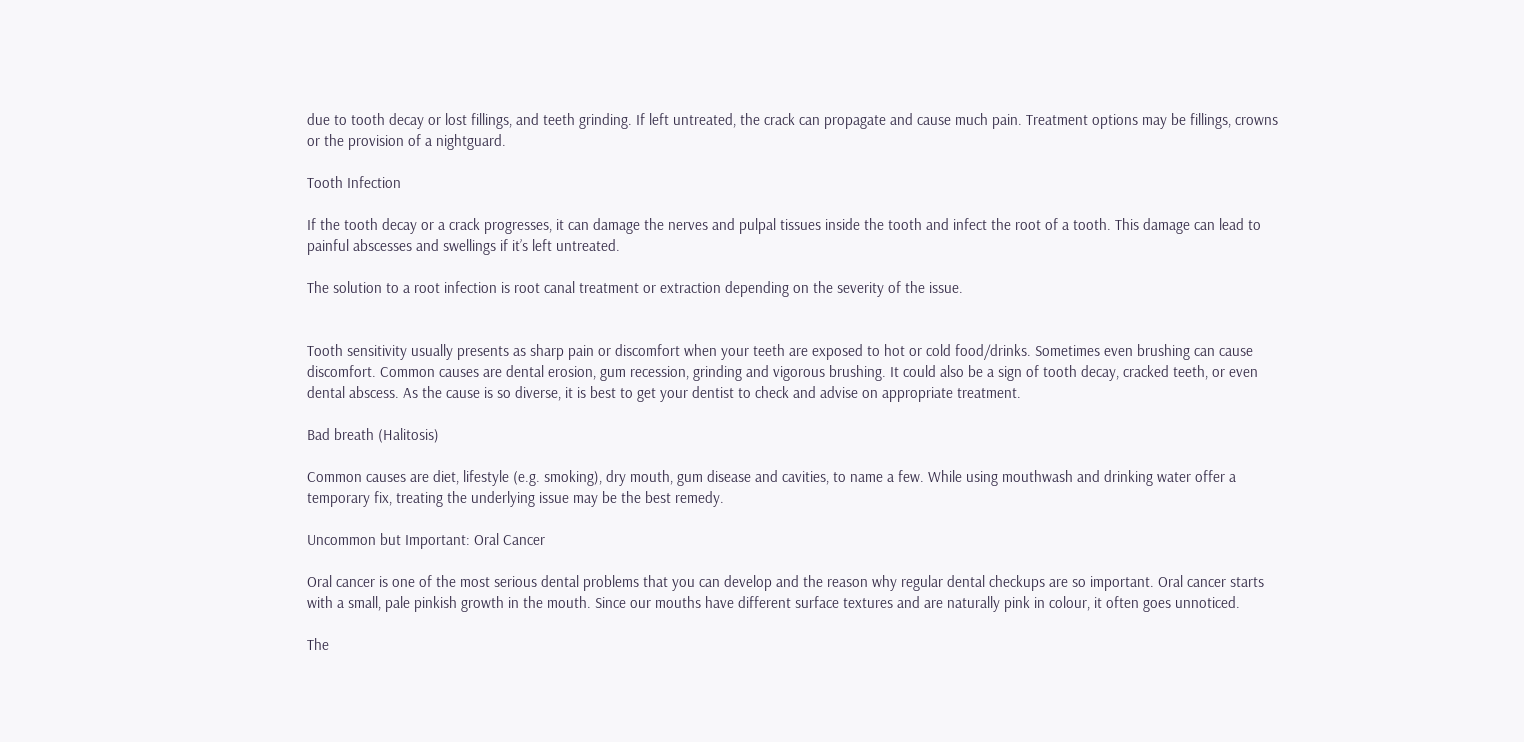due to tooth decay or lost fillings, and teeth grinding. If left untreated, the crack can propagate and cause much pain. Treatment options may be fillings, crowns or the provision of a nightguard.

Tooth Infection

If the tooth decay or a crack progresses, it can damage the nerves and pulpal tissues inside the tooth and infect the root of a tooth. This damage can lead to painful abscesses and swellings if it’s left untreated.

The solution to a root infection is root canal treatment or extraction depending on the severity of the issue.


Tooth sensitivity usually presents as sharp pain or discomfort when your teeth are exposed to hot or cold food/drinks. Sometimes even brushing can cause discomfort. Common causes are dental erosion, gum recession, grinding and vigorous brushing. It could also be a sign of tooth decay, cracked teeth, or even dental abscess. As the cause is so diverse, it is best to get your dentist to check and advise on appropriate treatment.

Bad breath (Halitosis)

Common causes are diet, lifestyle (e.g. smoking), dry mouth, gum disease and cavities, to name a few. While using mouthwash and drinking water offer a temporary fix, treating the underlying issue may be the best remedy.

Uncommon but Important: Oral Cancer

Oral cancer is one of the most serious dental problems that you can develop and the reason why regular dental checkups are so important. Oral cancer starts with a small, pale pinkish growth in the mouth. Since our mouths have different surface textures and are naturally pink in colour, it often goes unnoticed.

The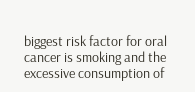biggest risk factor for oral cancer is smoking and the excessive consumption of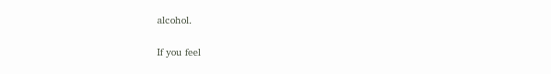alcohol.

If you feel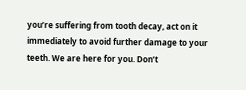you’re suffering from tooth decay, act on it immediately to avoid further damage to your teeth. We are here for you. Don’t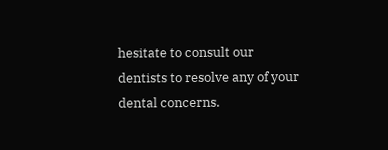hesitate to consult our dentists to resolve any of your dental concerns.